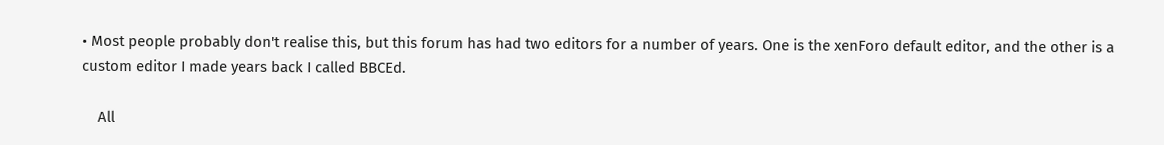• Most people probably don't realise this, but this forum has had two editors for a number of years. One is the xenForo default editor, and the other is a custom editor I made years back I called BBCEd.

    All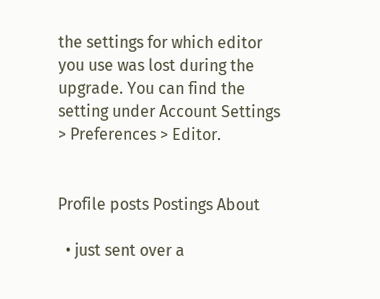the settings for which editor you use was lost during the upgrade. You can find the setting under Account Settings > Preferences > Editor.


Profile posts Postings About

  • just sent over a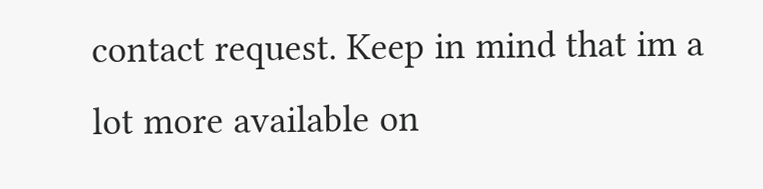contact request. Keep in mind that im a lot more available on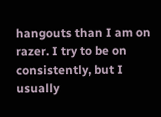hangouts than I am on razer. I try to be on consistently, but I usually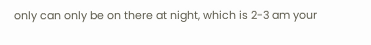only can only be on there at night, which is 2-3 am your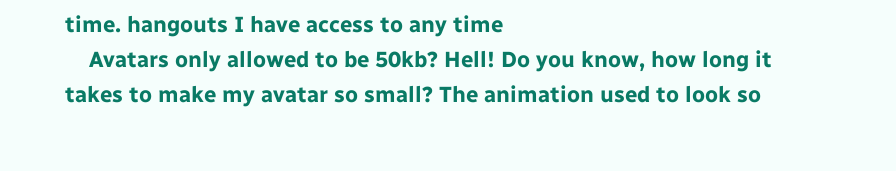time. hangouts I have access to any time
    Avatars only allowed to be 50kb? Hell! Do you know, how long it takes to make my avatar so small? The animation used to look so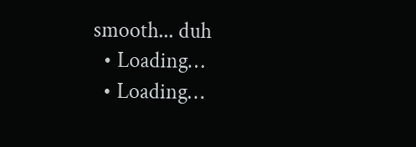smooth... duh
  • Loading…
  • Loading…